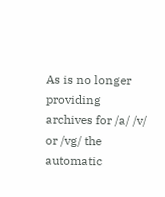As is no longer providing archives for /a/ /v/ or /vg/ the automatic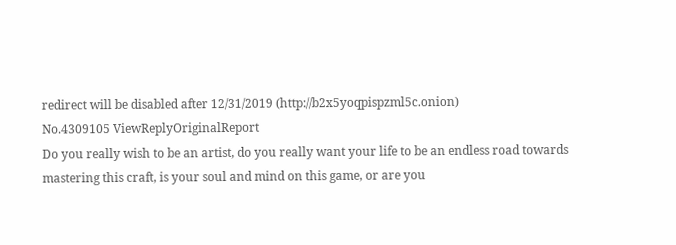redirect will be disabled after 12/31/2019 (http://b2x5yoqpispzml5c.onion)
No.4309105 ViewReplyOriginalReport
Do you really wish to be an artist, do you really want your life to be an endless road towards mastering this craft, is your soul and mind on this game, or are you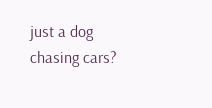just a dog chasing cars?